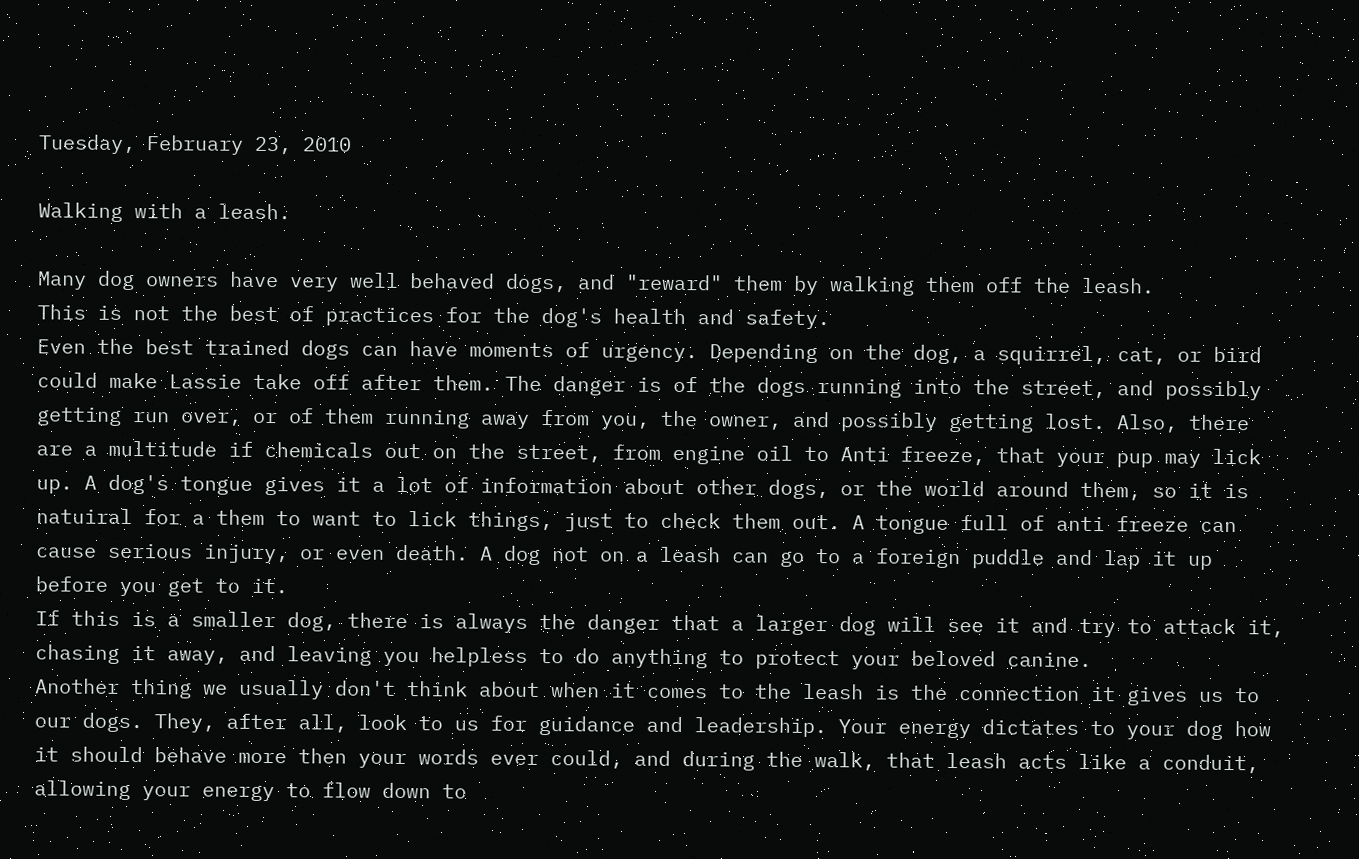Tuesday, February 23, 2010

Walking with a leash.

Many dog owners have very well behaved dogs, and "reward" them by walking them off the leash.
This is not the best of practices for the dog's health and safety.
Even the best trained dogs can have moments of urgency. Depending on the dog, a squirrel, cat, or bird could make Lassie take off after them. The danger is of the dogs running into the street, and possibly getting run over, or of them running away from you, the owner, and possibly getting lost. Also, there are a multitude if chemicals out on the street, from engine oil to Anti freeze, that your pup may lick up. A dog's tongue gives it a lot of information about other dogs, or the world around them, so it is natuiral for a them to want to lick things, just to check them out. A tongue full of anti freeze can cause serious injury, or even death. A dog not on a leash can go to a foreign puddle and lap it up before you get to it.
If this is a smaller dog, there is always the danger that a larger dog will see it and try to attack it, chasing it away, and leaving you helpless to do anything to protect your beloved canine.
Another thing we usually don't think about when it comes to the leash is the connection it gives us to our dogs. They, after all, look to us for guidance and leadership. Your energy dictates to your dog how it should behave more then your words ever could, and during the walk, that leash acts like a conduit, allowing your energy to flow down to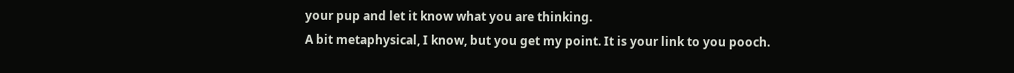your pup and let it know what you are thinking.
A bit metaphysical, I know, but you get my point. It is your link to you pooch.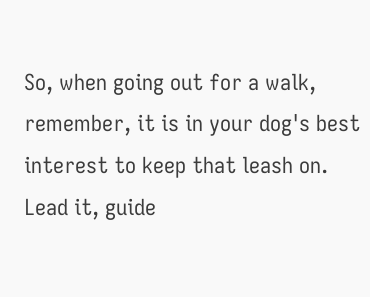So, when going out for a walk, remember, it is in your dog's best interest to keep that leash on. Lead it, guide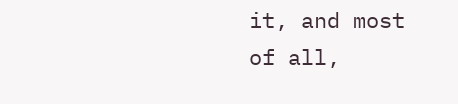it, and most of all,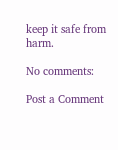keep it safe from harm.

No comments:

Post a Comment